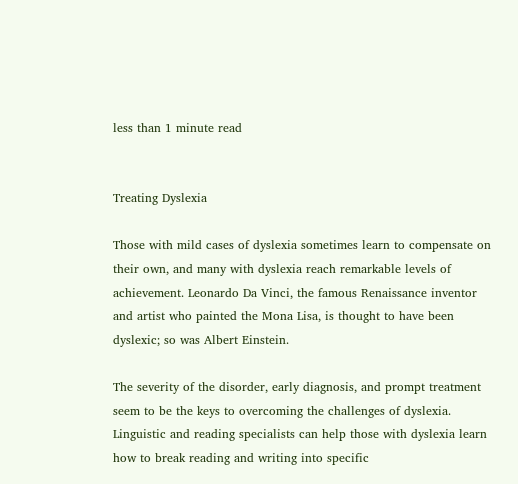less than 1 minute read


Treating Dyslexia

Those with mild cases of dyslexia sometimes learn to compensate on their own, and many with dyslexia reach remarkable levels of achievement. Leonardo Da Vinci, the famous Renaissance inventor and artist who painted the Mona Lisa, is thought to have been dyslexic; so was Albert Einstein.

The severity of the disorder, early diagnosis, and prompt treatment seem to be the keys to overcoming the challenges of dyslexia. Linguistic and reading specialists can help those with dyslexia learn how to break reading and writing into specific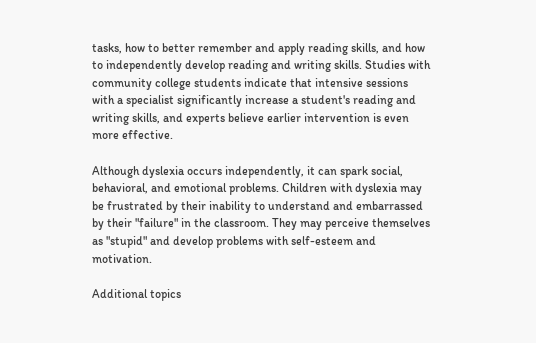tasks, how to better remember and apply reading skills, and how to independently develop reading and writing skills. Studies with community college students indicate that intensive sessions with a specialist significantly increase a student's reading and writing skills, and experts believe earlier intervention is even more effective.

Although dyslexia occurs independently, it can spark social, behavioral, and emotional problems. Children with dyslexia may be frustrated by their inability to understand and embarrassed by their "failure" in the classroom. They may perceive themselves as "stupid" and develop problems with self-esteem and motivation.

Additional topics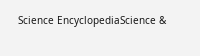Science EncyclopediaScience &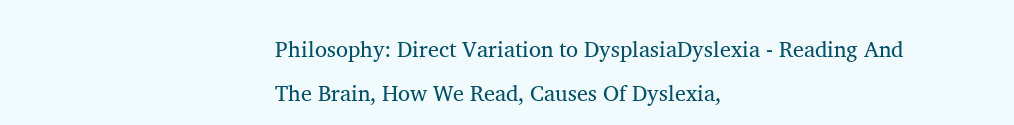Philosophy: Direct Variation to DysplasiaDyslexia - Reading And The Brain, How We Read, Causes Of Dyslexia,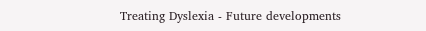Treating Dyslexia - Future developments